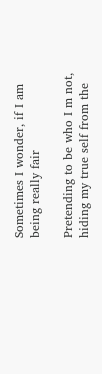Sometimes I wonder, if I am being really fair

Pretending to be who I m not, hiding my true self from the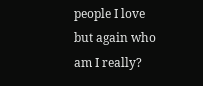people I love but again who am I really?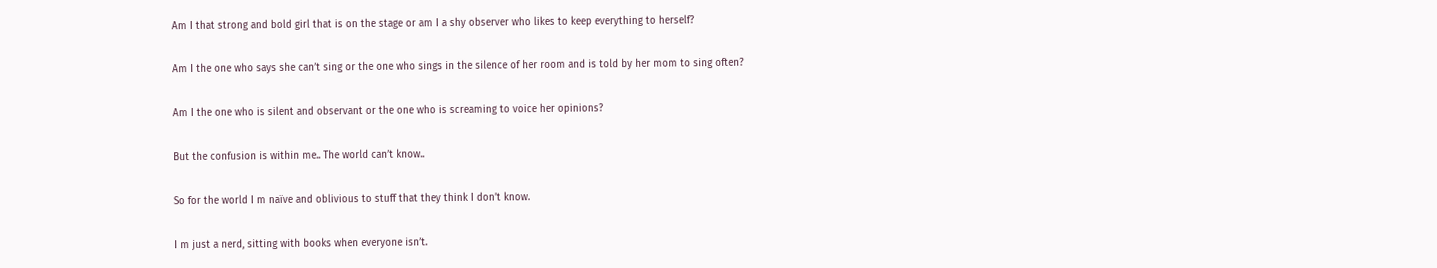Am I that strong and bold girl that is on the stage or am I a shy observer who likes to keep everything to herself?

Am I the one who says she can’t sing or the one who sings in the silence of her room and is told by her mom to sing often?

Am I the one who is silent and observant or the one who is screaming to voice her opinions?

But the confusion is within me.. The world can’t know..

So for the world I m naïve and oblivious to stuff that they think I don’t know.

I m just a nerd, sitting with books when everyone isn’t.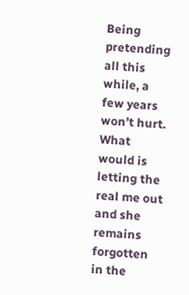Being pretending all this while, a few years won’t hurt. What would is letting the real me out and she remains forgotten in the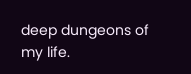deep dungeons of my life.